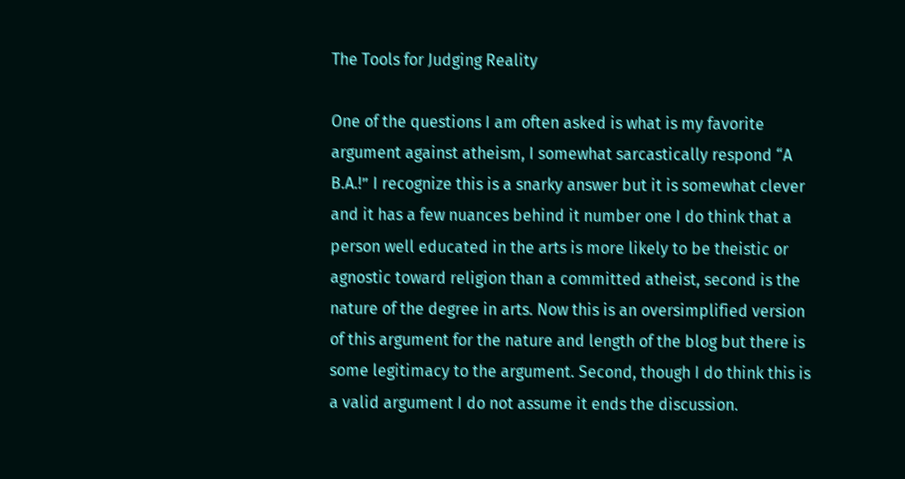The Tools for Judging Reality

One of the questions I am often asked is what is my favorite argument against atheism, I somewhat sarcastically respond “A B.A.!” I recognize this is a snarky answer but it is somewhat clever and it has a few nuances behind it number one I do think that a person well educated in the arts is more likely to be theistic or agnostic toward religion than a committed atheist, second is the nature of the degree in arts. Now this is an oversimplified version of this argument for the nature and length of the blog but there is some legitimacy to the argument. Second, though I do think this is a valid argument I do not assume it ends the discussion.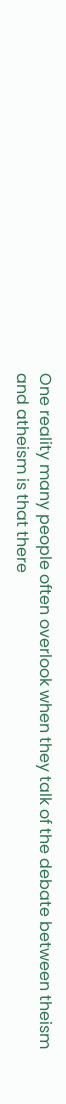One reality many people often overlook when they talk of the debate between theism and atheism is that there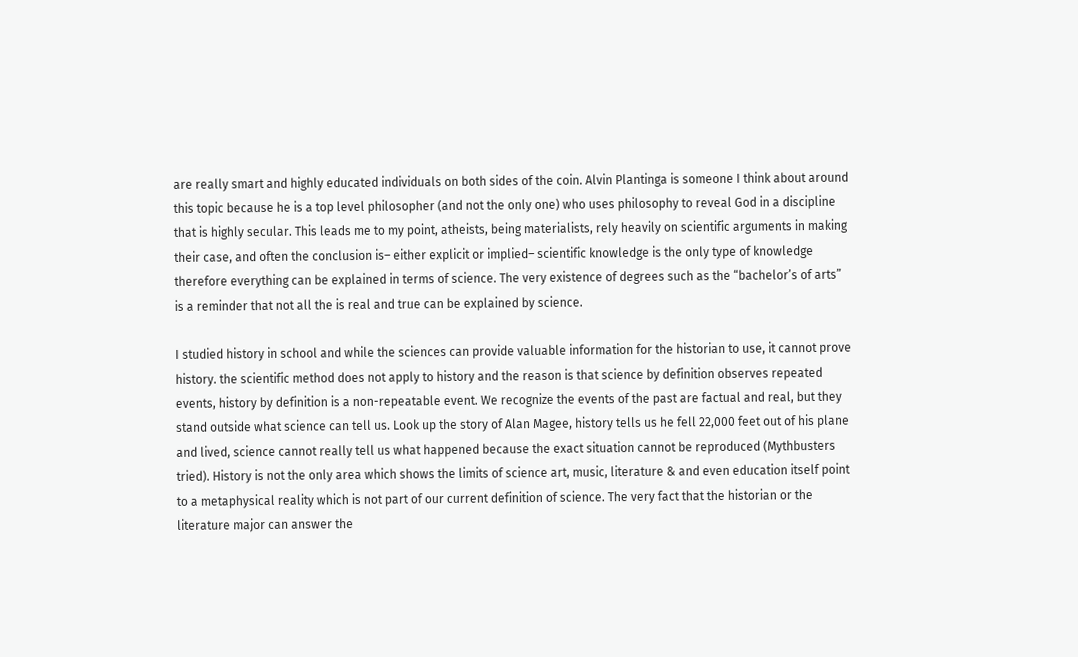are really smart and highly educated individuals on both sides of the coin. Alvin Plantinga is someone I think about around this topic because he is a top level philosopher (and not the only one) who uses philosophy to reveal God in a discipline that is highly secular. This leads me to my point, atheists, being materialists, rely heavily on scientific arguments in making their case, and often the conclusion is– either explicit or implied– scientific knowledge is the only type of knowledge therefore everything can be explained in terms of science. The very existence of degrees such as the “bachelor’s of arts” is a reminder that not all the is real and true can be explained by science.

I studied history in school and while the sciences can provide valuable information for the historian to use, it cannot prove history. the scientific method does not apply to history and the reason is that science by definition observes repeated events, history by definition is a non-repeatable event. We recognize the events of the past are factual and real, but they stand outside what science can tell us. Look up the story of Alan Magee, history tells us he fell 22,000 feet out of his plane and lived, science cannot really tell us what happened because the exact situation cannot be reproduced (Mythbusters tried). History is not the only area which shows the limits of science art, music, literature & and even education itself point to a metaphysical reality which is not part of our current definition of science. The very fact that the historian or the literature major can answer the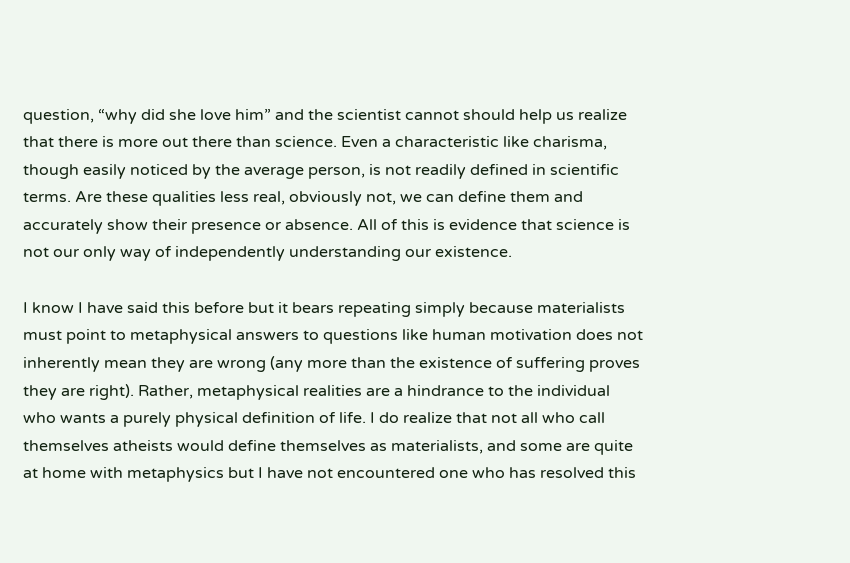question, “why did she love him” and the scientist cannot should help us realize that there is more out there than science. Even a characteristic like charisma, though easily noticed by the average person, is not readily defined in scientific terms. Are these qualities less real, obviously not, we can define them and accurately show their presence or absence. All of this is evidence that science is not our only way of independently understanding our existence.

I know I have said this before but it bears repeating simply because materialists must point to metaphysical answers to questions like human motivation does not inherently mean they are wrong (any more than the existence of suffering proves they are right). Rather, metaphysical realities are a hindrance to the individual who wants a purely physical definition of life. I do realize that not all who call themselves atheists would define themselves as materialists, and some are quite at home with metaphysics but I have not encountered one who has resolved this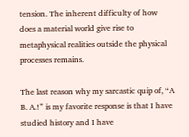tension. The inherent difficulty of how does a material world give rise to metaphysical realities outside the physical processes remains.

The last reason why my sarcastic quip of, “A B. A.!” is my favorite response is that I have studied history and I have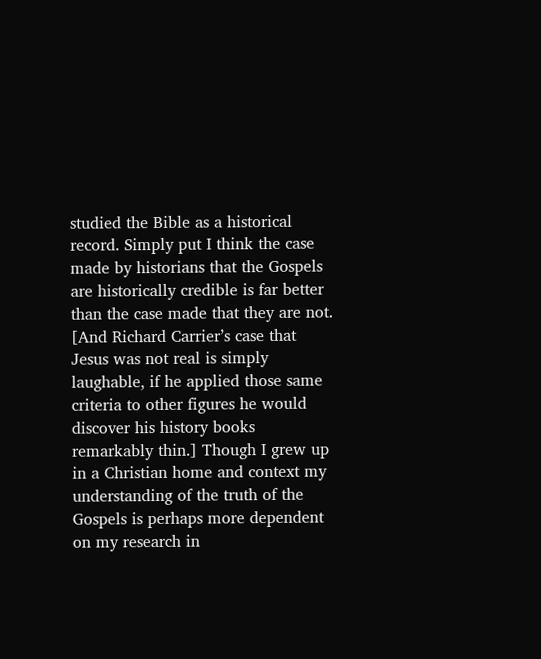studied the Bible as a historical record. Simply put I think the case made by historians that the Gospels are historically credible is far better than the case made that they are not. [And Richard Carrier’s case that Jesus was not real is simply laughable, if he applied those same criteria to other figures he would discover his history books remarkably thin.] Though I grew up in a Christian home and context my understanding of the truth of the Gospels is perhaps more dependent on my research in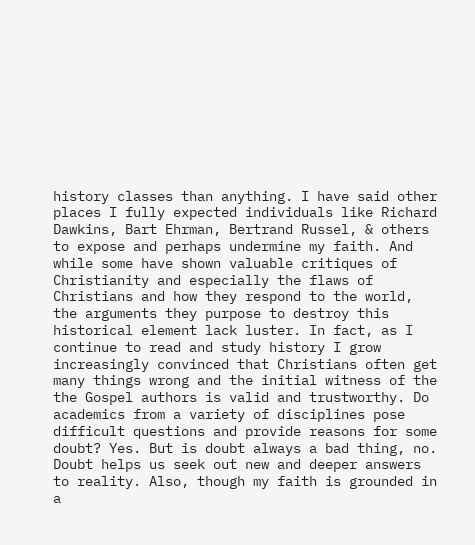history classes than anything. I have said other places I fully expected individuals like Richard Dawkins, Bart Ehrman, Bertrand Russel, & others to expose and perhaps undermine my faith. And while some have shown valuable critiques of Christianity and especially the flaws of Christians and how they respond to the world, the arguments they purpose to destroy this historical element lack luster. In fact, as I continue to read and study history I grow increasingly convinced that Christians often get many things wrong and the initial witness of the the Gospel authors is valid and trustworthy. Do academics from a variety of disciplines pose difficult questions and provide reasons for some doubt? Yes. But is doubt always a bad thing, no. Doubt helps us seek out new and deeper answers to reality. Also, though my faith is grounded in a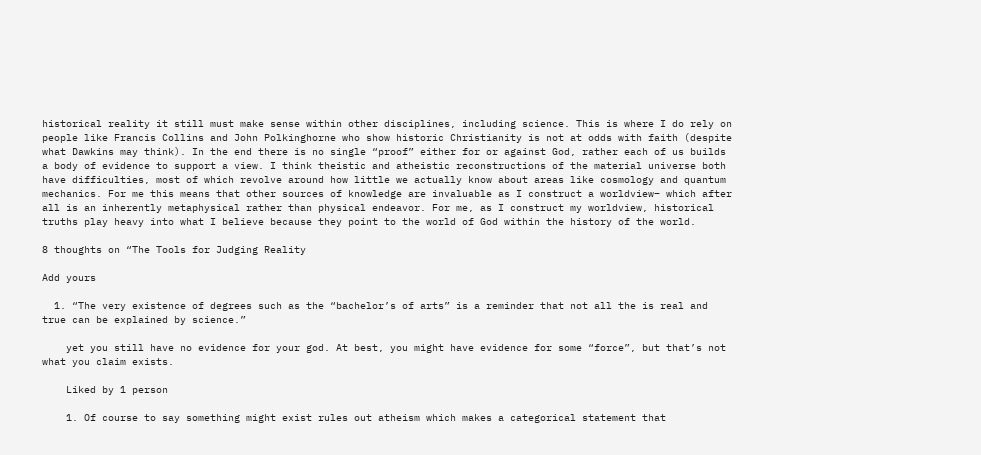historical reality it still must make sense within other disciplines, including science. This is where I do rely on people like Francis Collins and John Polkinghorne who show historic Christianity is not at odds with faith (despite what Dawkins may think). In the end there is no single “proof” either for or against God, rather each of us builds a body of evidence to support a view. I think theistic and atheistic reconstructions of the material universe both have difficulties, most of which revolve around how little we actually know about areas like cosmology and quantum mechanics. For me this means that other sources of knowledge are invaluable as I construct a worldview– which after all is an inherently metaphysical rather than physical endeavor. For me, as I construct my worldview, historical truths play heavy into what I believe because they point to the world of God within the history of the world.

8 thoughts on “The Tools for Judging Reality

Add yours

  1. “The very existence of degrees such as the “bachelor’s of arts” is a reminder that not all the is real and true can be explained by science.”

    yet you still have no evidence for your god. At best, you might have evidence for some “force”, but that’s not what you claim exists.

    Liked by 1 person

    1. Of course to say something might exist rules out atheism which makes a categorical statement that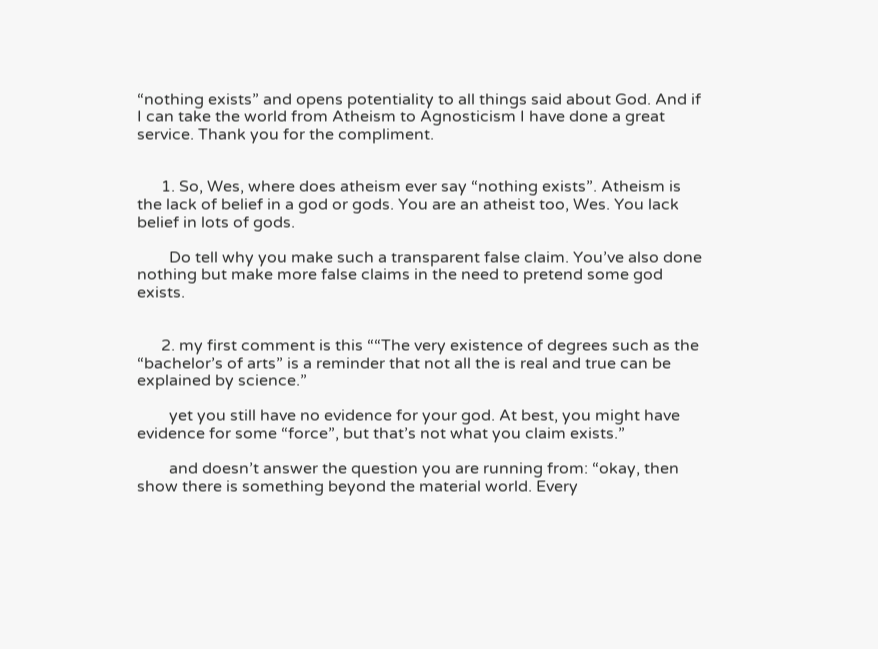“nothing exists” and opens potentiality to all things said about God. And if I can take the world from Atheism to Agnosticism I have done a great service. Thank you for the compliment.


      1. So, Wes, where does atheism ever say “nothing exists”. Atheism is the lack of belief in a god or gods. You are an atheist too, Wes. You lack belief in lots of gods.

        Do tell why you make such a transparent false claim. You’ve also done nothing but make more false claims in the need to pretend some god exists.


      2. my first comment is this ““The very existence of degrees such as the “bachelor’s of arts” is a reminder that not all the is real and true can be explained by science.”

        yet you still have no evidence for your god. At best, you might have evidence for some “force”, but that’s not what you claim exists.”

        and doesn’t answer the question you are running from: “okay, then show there is something beyond the material world. Every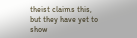theist claims this, but they have yet to show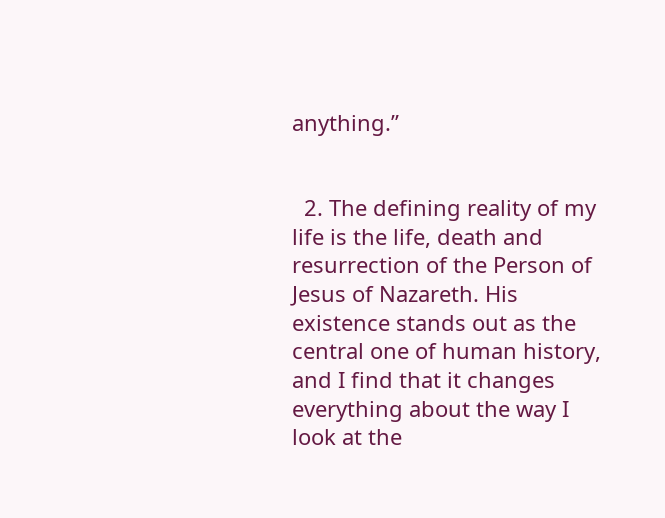anything.”


  2. The defining reality of my life is the life, death and resurrection of the Person of Jesus of Nazareth. His existence stands out as the central one of human history, and I find that it changes everything about the way I look at the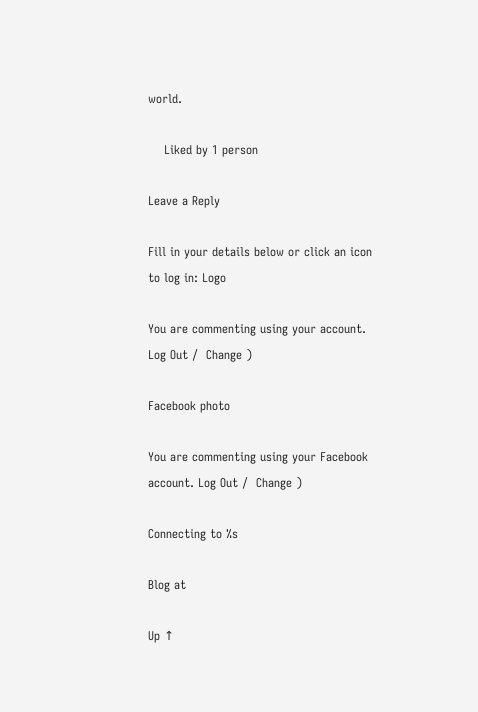world.

    Liked by 1 person

Leave a Reply

Fill in your details below or click an icon to log in: Logo

You are commenting using your account. Log Out /  Change )

Facebook photo

You are commenting using your Facebook account. Log Out /  Change )

Connecting to %s

Blog at

Up ↑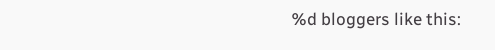%d bloggers like this: